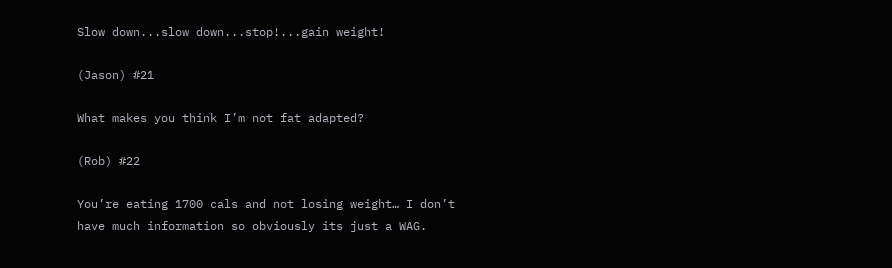Slow down...slow down...stop!...gain weight!

(Jason) #21

What makes you think I’m not fat adapted?

(Rob) #22

You’re eating 1700 cals and not losing weight… I don’t have much information so obviously its just a WAG.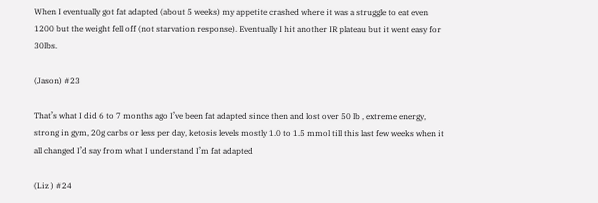When I eventually got fat adapted (about 5 weeks) my appetite crashed where it was a struggle to eat even 1200 but the weight fell off (not starvation response). Eventually I hit another IR plateau but it went easy for 30lbs.

(Jason) #23

That’s what I did 6 to 7 months ago I’ve been fat adapted since then and lost over 50 lb , extreme energy, strong in gym, 20g carbs or less per day, ketosis levels mostly 1.0 to 1.5 mmol till this last few weeks when it all changed I’d say from what I understand I’m fat adapted

(Liz ) #24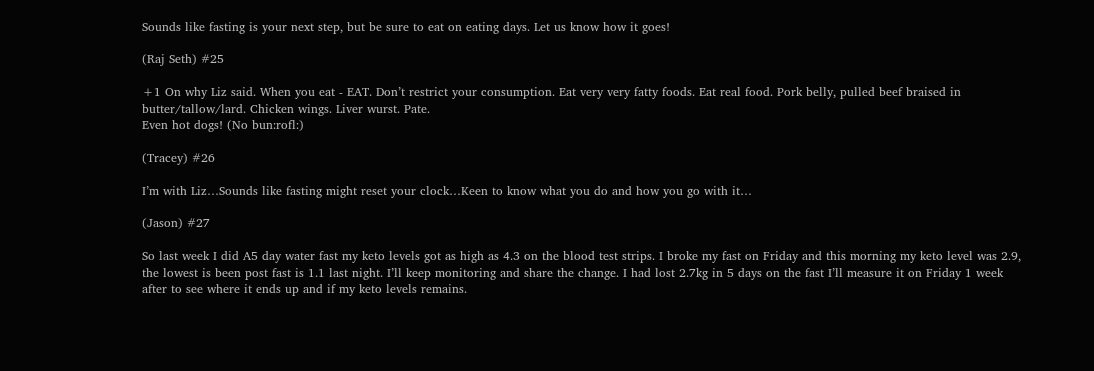Sounds like fasting is your next step, but be sure to eat on eating days. Let us know how it goes!

(Raj Seth) #25

+1 On why Liz said. When you eat - EAT. Don’t restrict your consumption. Eat very very fatty foods. Eat real food. Pork belly, pulled beef braised in butter/tallow/lard. Chicken wings. Liver wurst. Pate.
Even hot dogs! (No bun:rofl:)

(Tracey) #26

I’m with Liz…Sounds like fasting might reset your clock…Keen to know what you do and how you go with it…

(Jason) #27

So last week I did A5 day water fast my keto levels got as high as 4.3 on the blood test strips. I broke my fast on Friday and this morning my keto level was 2.9, the lowest is been post fast is 1.1 last night. I’ll keep monitoring and share the change. I had lost 2.7kg in 5 days on the fast I’ll measure it on Friday 1 week after to see where it ends up and if my keto levels remains.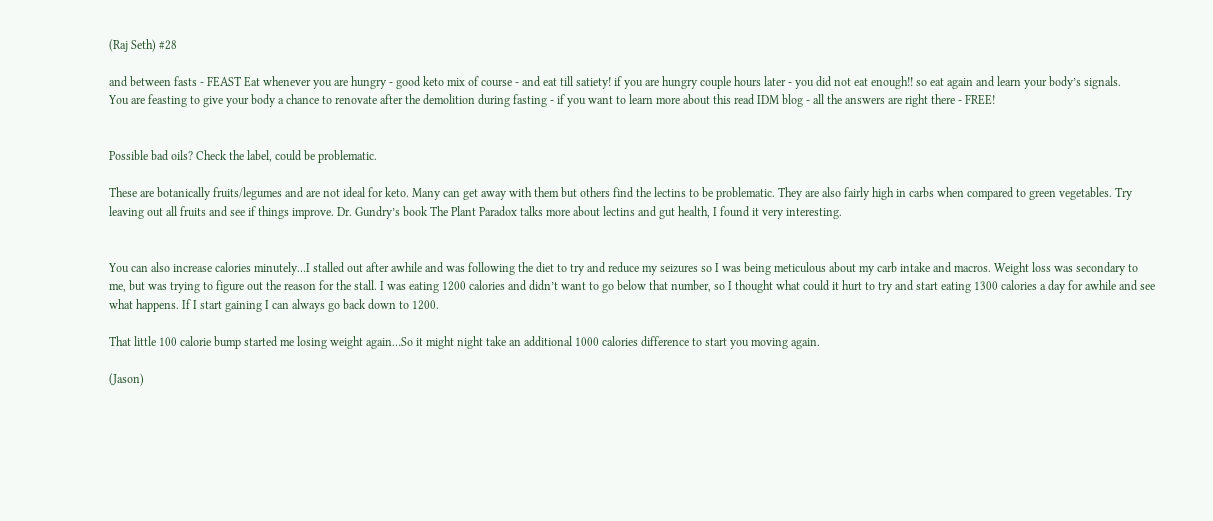(Raj Seth) #28

and between fasts - FEAST Eat whenever you are hungry - good keto mix of course - and eat till satiety! if you are hungry couple hours later - you did not eat enough!! so eat again and learn your body’s signals.
You are feasting to give your body a chance to renovate after the demolition during fasting - if you want to learn more about this read IDM blog - all the answers are right there - FREE!


Possible bad oils? Check the label, could be problematic.

These are botanically fruits/legumes and are not ideal for keto. Many can get away with them but others find the lectins to be problematic. They are also fairly high in carbs when compared to green vegetables. Try leaving out all fruits and see if things improve. Dr. Gundry’s book The Plant Paradox talks more about lectins and gut health, I found it very interesting.


You can also increase calories minutely…I stalled out after awhile and was following the diet to try and reduce my seizures so I was being meticulous about my carb intake and macros. Weight loss was secondary to me, but was trying to figure out the reason for the stall. I was eating 1200 calories and didn’t want to go below that number, so I thought what could it hurt to try and start eating 1300 calories a day for awhile and see what happens. If I start gaining I can always go back down to 1200.

That little 100 calorie bump started me losing weight again…So it might night take an additional 1000 calories difference to start you moving again.

(Jason)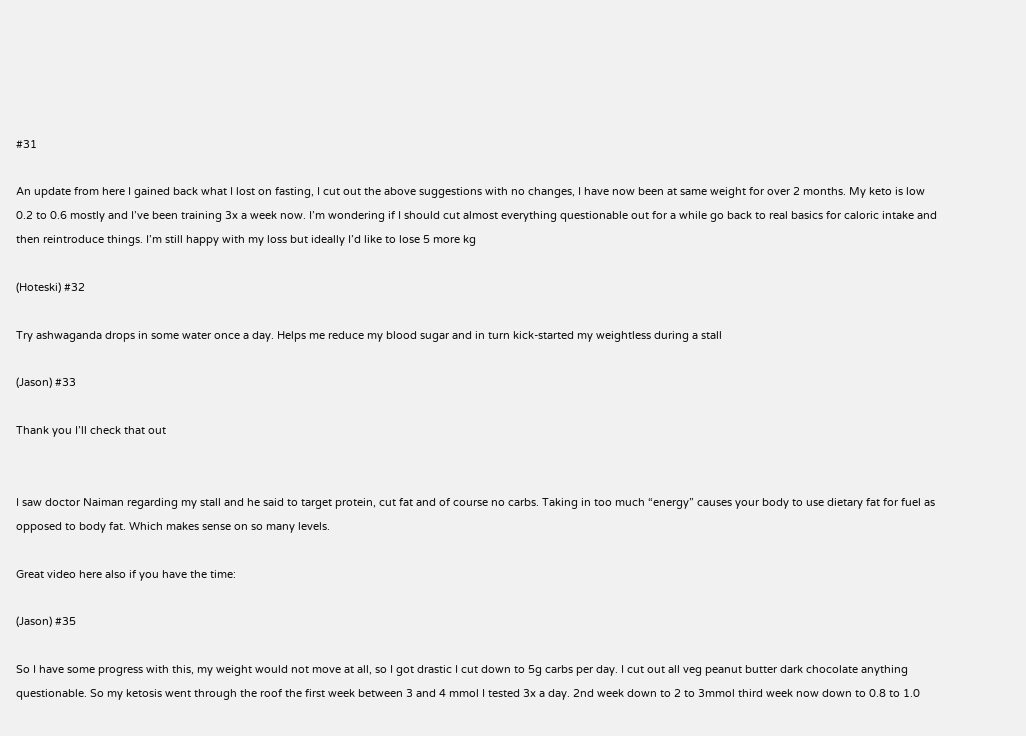#31

An update from here I gained back what I lost on fasting, I cut out the above suggestions with no changes, I have now been at same weight for over 2 months. My keto is low 0.2 to 0.6 mostly and I’ve been training 3x a week now. I’m wondering if I should cut almost everything questionable out for a while go back to real basics for caloric intake and then reintroduce things. I’m still happy with my loss but ideally I’d like to lose 5 more kg

(Hoteski) #32

Try ashwaganda drops in some water once a day. Helps me reduce my blood sugar and in turn kick-started my weightless during a stall

(Jason) #33

Thank you I’ll check that out


I saw doctor Naiman regarding my stall and he said to target protein, cut fat and of course no carbs. Taking in too much “energy” causes your body to use dietary fat for fuel as opposed to body fat. Which makes sense on so many levels.

Great video here also if you have the time:

(Jason) #35

So I have some progress with this, my weight would not move at all, so I got drastic I cut down to 5g carbs per day. I cut out all veg peanut butter dark chocolate anything questionable. So my ketosis went through the roof the first week between 3 and 4 mmol I tested 3x a day. 2nd week down to 2 to 3mmol third week now down to 0.8 to 1.0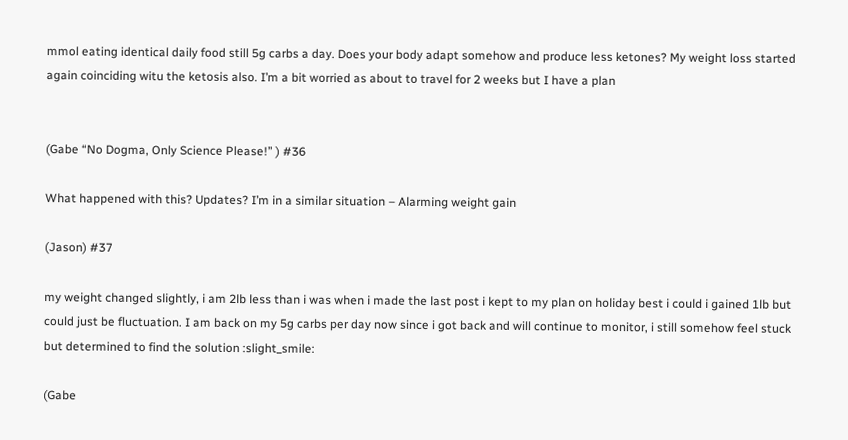mmol eating identical daily food still 5g carbs a day. Does your body adapt somehow and produce less ketones? My weight loss started again coinciding witu the ketosis also. I’m a bit worried as about to travel for 2 weeks but I have a plan


(Gabe “No Dogma, Only Science Please!” ) #36

What happened with this? Updates? I’m in a similar situation – Alarming weight gain

(Jason) #37

my weight changed slightly, i am 2lb less than i was when i made the last post i kept to my plan on holiday best i could i gained 1lb but could just be fluctuation. I am back on my 5g carbs per day now since i got back and will continue to monitor, i still somehow feel stuck but determined to find the solution :slight_smile:

(Gabe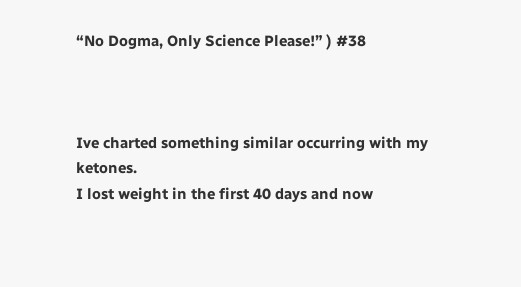“No Dogma, Only Science Please!” ) #38



Ive charted something similar occurring with my ketones.
I lost weight in the first 40 days and now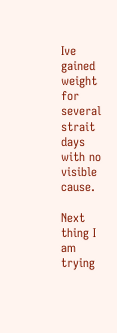Ive gained weight for several strait days with no visible cause.

Next thing I am trying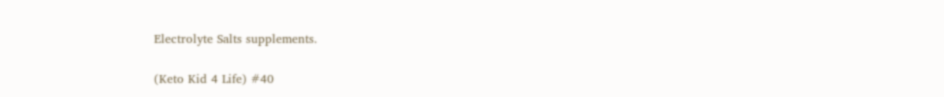Electrolyte Salts supplements.

(Keto Kid 4 Life) #40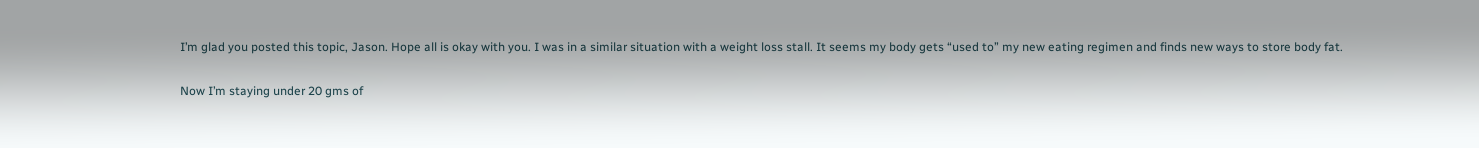I’m glad you posted this topic, Jason. Hope all is okay with you. I was in a similar situation with a weight loss stall. It seems my body gets “used to” my new eating regimen and finds new ways to store body fat.

Now I’m staying under 20 gms of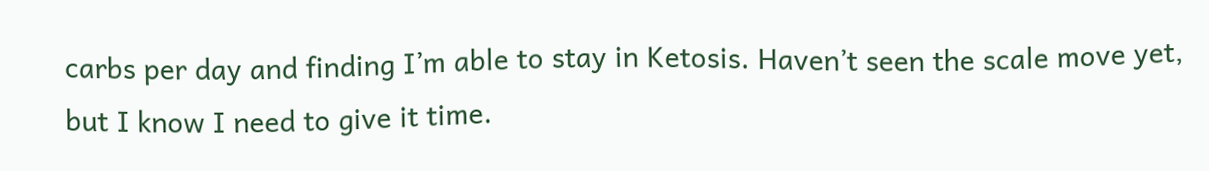carbs per day and finding I’m able to stay in Ketosis. Haven’t seen the scale move yet, but I know I need to give it time.